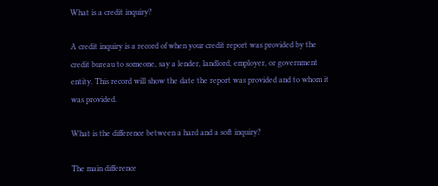What is a credit inquiry?

A credit inquiry is a record of when your credit report was provided by the credit bureau to someone, say a lender, landlord, employer, or government entity. This record will show the date the report was provided and to whom it was provided.

What is the difference between a hard and a soft inquiry?

The main difference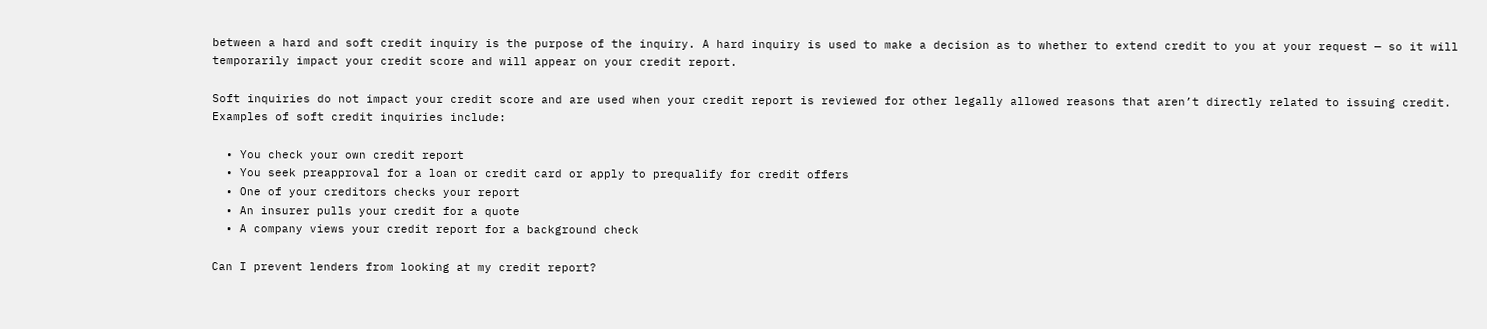between a hard and soft credit inquiry is the purpose of the inquiry. A hard inquiry is used to make a decision as to whether to extend credit to you at your request — so it will temporarily impact your credit score and will appear on your credit report.

Soft inquiries do not impact your credit score and are used when your credit report is reviewed for other legally allowed reasons that aren’t directly related to issuing credit. Examples of soft credit inquiries include:

  • You check your own credit report
  • You seek preapproval for a loan or credit card or apply to prequalify for credit offers
  • One of your creditors checks your report
  • An insurer pulls your credit for a quote
  • A company views your credit report for a background check

Can I prevent lenders from looking at my credit report?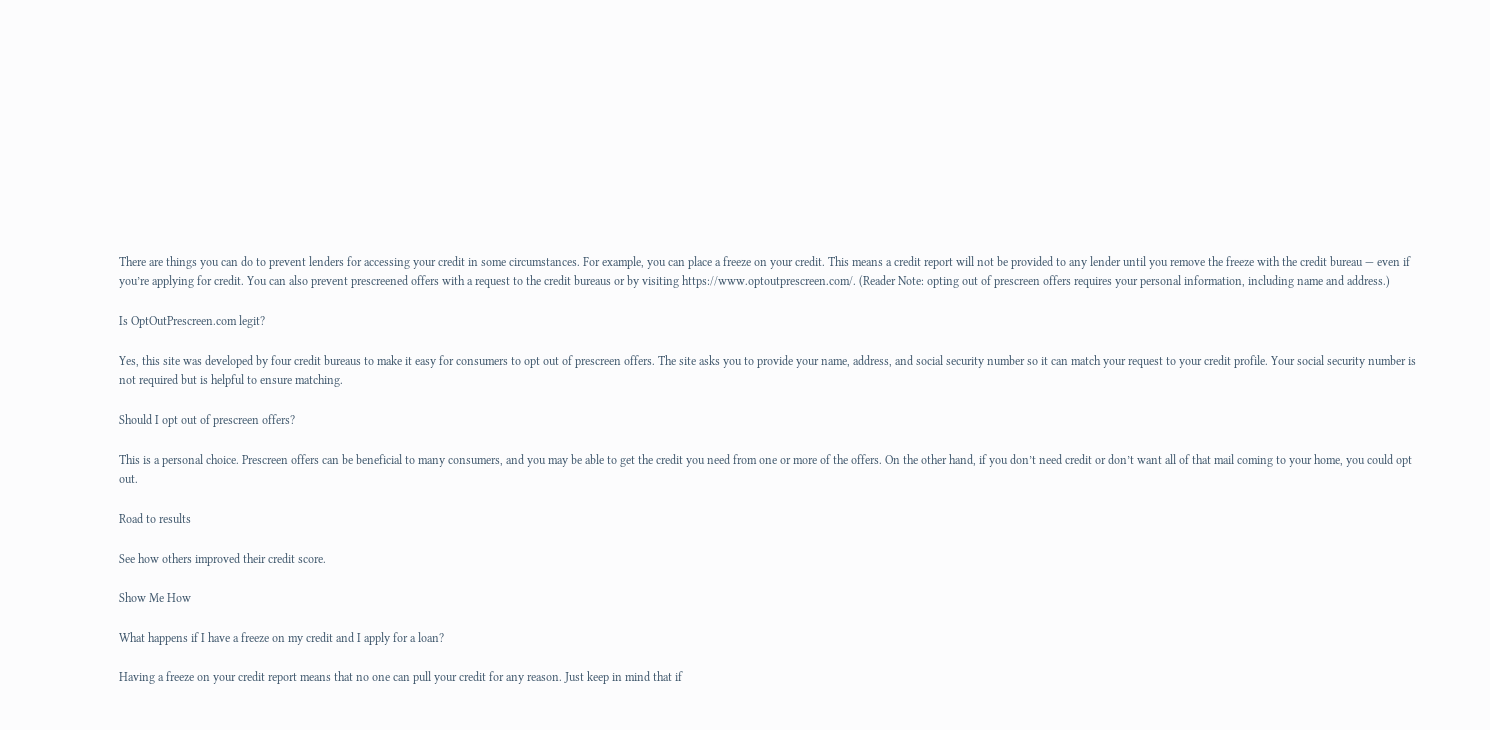There are things you can do to prevent lenders for accessing your credit in some circumstances. For example, you can place a freeze on your credit. This means a credit report will not be provided to any lender until you remove the freeze with the credit bureau — even if you’re applying for credit. You can also prevent prescreened offers with a request to the credit bureaus or by visiting https://www.optoutprescreen.com/. (Reader Note: opting out of prescreen offers requires your personal information, including name and address.)

Is OptOutPrescreen.com legit?

Yes, this site was developed by four credit bureaus to make it easy for consumers to opt out of prescreen offers. The site asks you to provide your name, address, and social security number so it can match your request to your credit profile. Your social security number is not required but is helpful to ensure matching.

Should I opt out of prescreen offers?

This is a personal choice. Prescreen offers can be beneficial to many consumers, and you may be able to get the credit you need from one or more of the offers. On the other hand, if you don’t need credit or don’t want all of that mail coming to your home, you could opt out.

Road to results

See how others improved their credit score.

Show Me How

What happens if I have a freeze on my credit and I apply for a loan?

Having a freeze on your credit report means that no one can pull your credit for any reason. Just keep in mind that if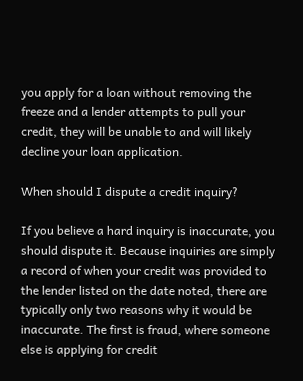you apply for a loan without removing the freeze and a lender attempts to pull your credit, they will be unable to and will likely decline your loan application.

When should I dispute a credit inquiry?

If you believe a hard inquiry is inaccurate, you should dispute it. Because inquiries are simply a record of when your credit was provided to the lender listed on the date noted, there are typically only two reasons why it would be inaccurate. The first is fraud, where someone else is applying for credit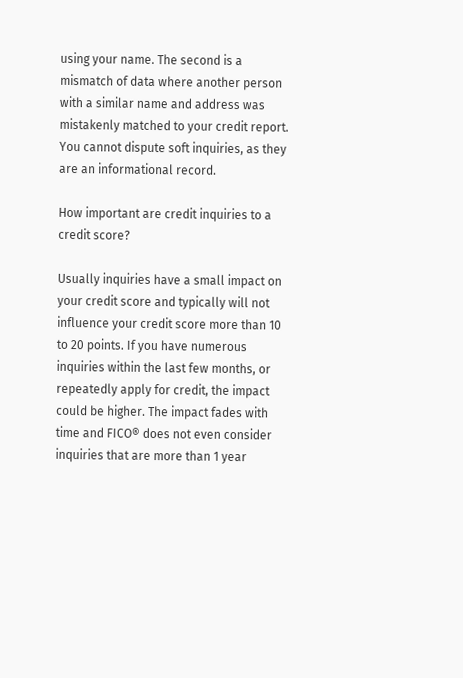using your name. The second is a mismatch of data where another person with a similar name and address was mistakenly matched to your credit report.  You cannot dispute soft inquiries, as they are an informational record.

How important are credit inquiries to a credit score?

Usually inquiries have a small impact on your credit score and typically will not influence your credit score more than 10 to 20 points. If you have numerous inquiries within the last few months, or repeatedly apply for credit, the impact could be higher. The impact fades with time and FICO® does not even consider inquiries that are more than 1 year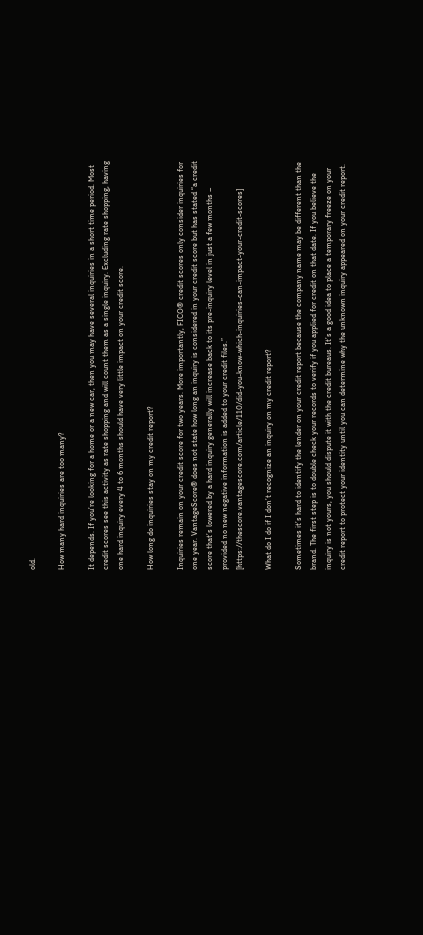old.

How many hard inquiries are too many?

It depends. If you’re looking for a home or a new car, then you may have several inquiries in a short time period. Most credit scores see this activity as rate shopping and will count them as a single inquiry. Excluding rate shopping, having one hard inquiry every 4 to 6 months should have very little impact on your credit score.

How long do inquiries stay on my credit report?

Inquiries remain on your credit score for two years. More importantly, FICO® credit scores only consider inquiries for one year. VantageScore® does not state how long an inquiry is considered in your credit score but has stated “a credit score that’s lowered by a hard inquiry generally will increase back to its pre-inquiry level in just a few months – provided no new negative information is added to your credit files.”  [https://thescore.vantagescore.com/article/110/did-you-know-which-inquiries-can-impact-your-credit-scores]

What do I do if I don’t recognize an inquiry on my credit report?

Sometimes it’s hard to identify the lender on your credit report because the company name may be different than the brand. The first step is to double check your records to verify if you applied for credit on that date. If you believe the inquiry is not yours, you should dispute it with the credit bureaus. It’s a good idea to place a temporary freeze on your credit report to protect your identity until you can determine why the unknown inquiry appeared on your credit report.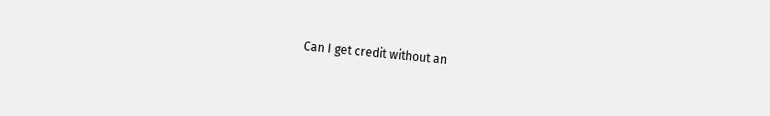Can I get credit without an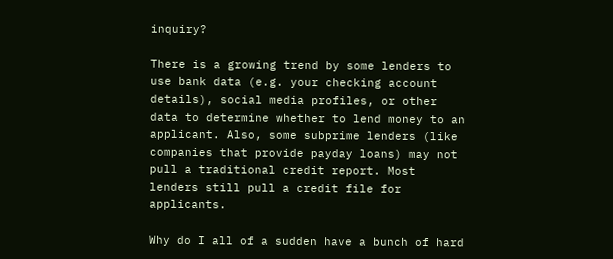inquiry?

There is a growing trend by some lenders to use bank data (e.g. your checking account details), social media profiles, or other data to determine whether to lend money to an applicant. Also, some subprime lenders (like companies that provide payday loans) may not pull a traditional credit report. Most lenders still pull a credit file for applicants.

Why do I all of a sudden have a bunch of hard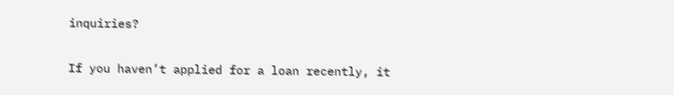inquiries?

If you haven’t applied for a loan recently, it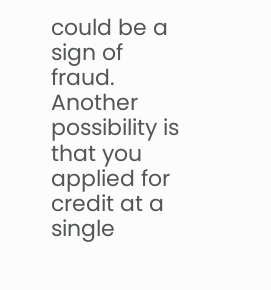could be a sign of fraud. Another possibility is that you applied for credit at a single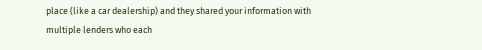place (like a car dealership) and they shared your information with multiple lenders who each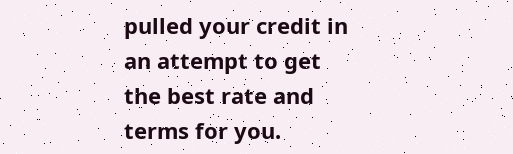pulled your credit in an attempt to get the best rate and terms for you.